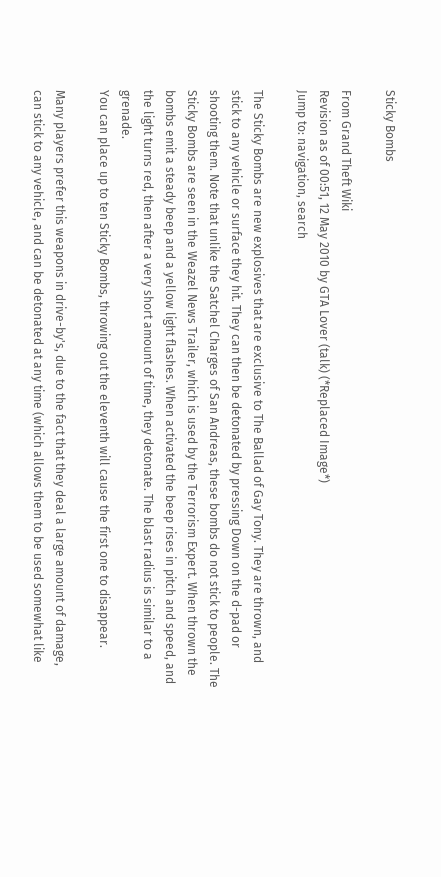Sticky Bombs

From Grand Theft Wiki
Revision as of 00:51, 12 May 2010 by GTA Lover (talk) (*Replaced Image*)
Jump to: navigation, search

The Sticky Bombs are new explosives that are exclusive to The Ballad of Gay Tony. They are thrown, and stick to any vehicle or surface they hit. They can then be detonated by pressing Down on the d-pad or shooting them. Note that unlike the Satchel Charges of San Andreas, these bombs do not stick to people. The Sticky Bombs are seen in the Weazel News Trailer, which is used by the Terrorism Expert. When thrown the bombs emit a steady beep and a yellow light flashes. When activated the beep rises in pitch and speed, and the light turns red, then after a very short amount of time, they detonate. The blast radius is similar to a grenade.
You can place up to ten Sticky Bombs, throwing out the eleventh will cause the first one to disappear.

Many players prefer this weapons in drive-by's, due to the fact that they deal a large amount of damage, can stick to any vehicle, and can be detonated at any time (which allows them to be used somewhat like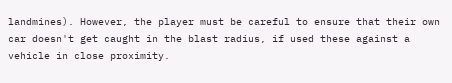landmines). However, the player must be careful to ensure that their own car doesn't get caught in the blast radius, if used these against a vehicle in close proximity.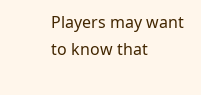Players may want to know that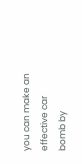you can make an effective car bomb by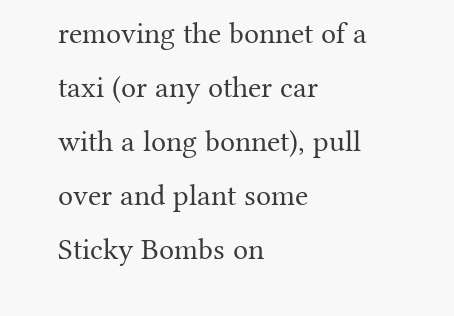removing the bonnet of a taxi (or any other car with a long bonnet), pull over and plant some Sticky Bombs on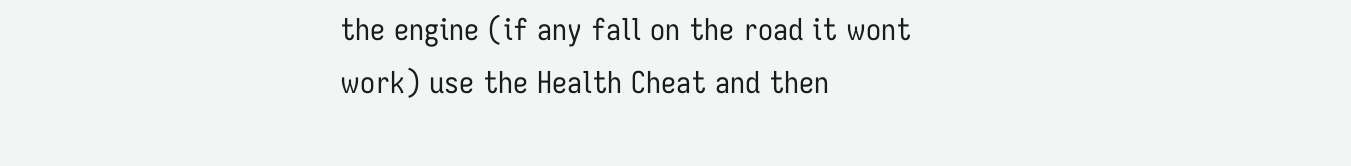the engine (if any fall on the road it wont work) use the Health Cheat and then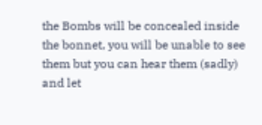the Bombs will be concealed inside the bonnet, you will be unable to see them but you can hear them (sadly) and let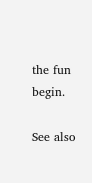the fun begin.

See also